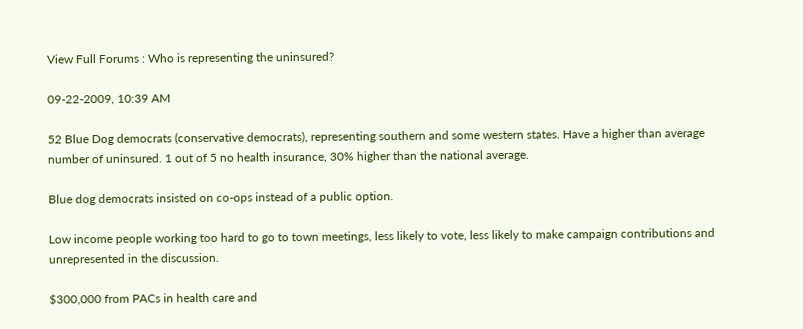View Full Forums : Who is representing the uninsured?

09-22-2009, 10:39 AM

52 Blue Dog democrats (conservative democrats), representing southern and some western states. Have a higher than average number of uninsured. 1 out of 5 no health insurance, 30% higher than the national average.

Blue dog democrats insisted on co-ops instead of a public option.

Low income people working too hard to go to town meetings, less likely to vote, less likely to make campaign contributions and unrepresented in the discussion.

$300,000 from PACs in health care and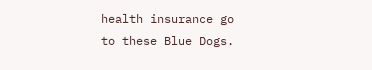health insurance go to these Blue Dogs.